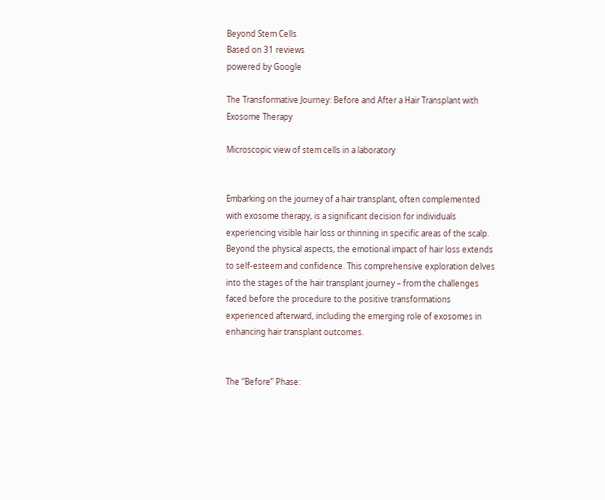Beyond Stem Cells
Based on 31 reviews
powered by Google

The Transformative Journey: Before and After a Hair Transplant with Exosome Therapy

Microscopic view of stem cells in a laboratory


Embarking on the journey of a hair transplant, often complemented with exosome therapy, is a significant decision for individuals experiencing visible hair loss or thinning in specific areas of the scalp. Beyond the physical aspects, the emotional impact of hair loss extends to self-esteem and confidence. This comprehensive exploration delves into the stages of the hair transplant journey – from the challenges faced before the procedure to the positive transformations experienced afterward, including the emerging role of exosomes in enhancing hair transplant outcomes.


The “Before” Phase: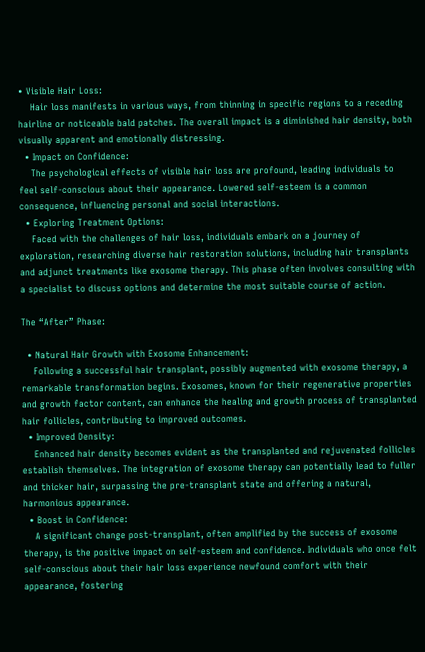• Visible Hair Loss:
    Hair loss manifests in various ways, from thinning in specific regions to a receding hairline or noticeable bald patches. The overall impact is a diminished hair density, both visually apparent and emotionally distressing.
  • Impact on Confidence:
    The psychological effects of visible hair loss are profound, leading individuals to feel self-conscious about their appearance. Lowered self-esteem is a common consequence, influencing personal and social interactions.
  • Exploring Treatment Options:
    Faced with the challenges of hair loss, individuals embark on a journey of exploration, researching diverse hair restoration solutions, including hair transplants and adjunct treatments like exosome therapy. This phase often involves consulting with a specialist to discuss options and determine the most suitable course of action.

The “After” Phase:

  • Natural Hair Growth with Exosome Enhancement:
    Following a successful hair transplant, possibly augmented with exosome therapy, a remarkable transformation begins. Exosomes, known for their regenerative properties and growth factor content, can enhance the healing and growth process of transplanted hair follicles, contributing to improved outcomes.
  • Improved Density:
    Enhanced hair density becomes evident as the transplanted and rejuvenated follicles establish themselves. The integration of exosome therapy can potentially lead to fuller and thicker hair, surpassing the pre-transplant state and offering a natural, harmonious appearance.
  • Boost in Confidence:
    A significant change post-transplant, often amplified by the success of exosome therapy, is the positive impact on self-esteem and confidence. Individuals who once felt self-conscious about their hair loss experience newfound comfort with their appearance, fostering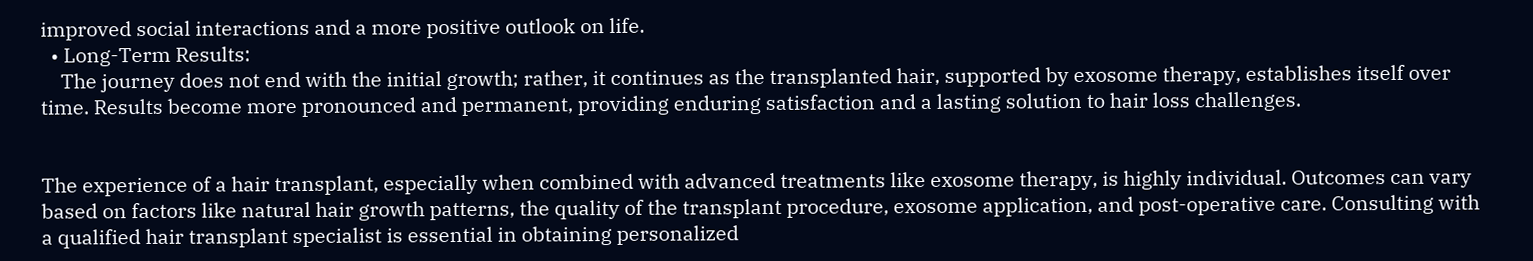improved social interactions and a more positive outlook on life.
  • Long-Term Results:
    The journey does not end with the initial growth; rather, it continues as the transplanted hair, supported by exosome therapy, establishes itself over time. Results become more pronounced and permanent, providing enduring satisfaction and a lasting solution to hair loss challenges.


The experience of a hair transplant, especially when combined with advanced treatments like exosome therapy, is highly individual. Outcomes can vary based on factors like natural hair growth patterns, the quality of the transplant procedure, exosome application, and post-operative care. Consulting with a qualified hair transplant specialist is essential in obtaining personalized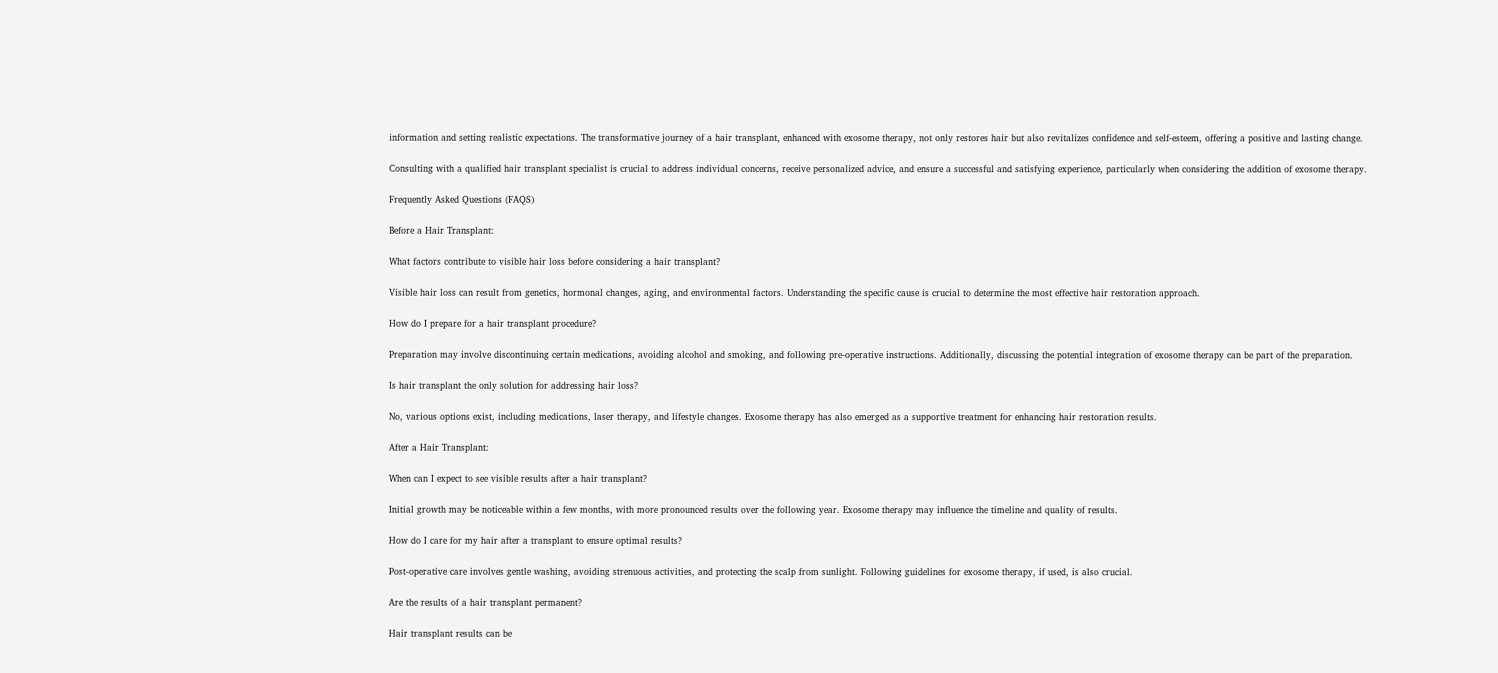information and setting realistic expectations. The transformative journey of a hair transplant, enhanced with exosome therapy, not only restores hair but also revitalizes confidence and self-esteem, offering a positive and lasting change.

Consulting with a qualified hair transplant specialist is crucial to address individual concerns, receive personalized advice, and ensure a successful and satisfying experience, particularly when considering the addition of exosome therapy.

Frequently Asked Questions (FAQS)

Before a Hair Transplant:

What factors contribute to visible hair loss before considering a hair transplant?

Visible hair loss can result from genetics, hormonal changes, aging, and environmental factors. Understanding the specific cause is crucial to determine the most effective hair restoration approach.

How do I prepare for a hair transplant procedure?

Preparation may involve discontinuing certain medications, avoiding alcohol and smoking, and following pre-operative instructions. Additionally, discussing the potential integration of exosome therapy can be part of the preparation.

Is hair transplant the only solution for addressing hair loss?

No, various options exist, including medications, laser therapy, and lifestyle changes. Exosome therapy has also emerged as a supportive treatment for enhancing hair restoration results.

After a Hair Transplant:

When can I expect to see visible results after a hair transplant?

Initial growth may be noticeable within a few months, with more pronounced results over the following year. Exosome therapy may influence the timeline and quality of results.

How do I care for my hair after a transplant to ensure optimal results?

Post-operative care involves gentle washing, avoiding strenuous activities, and protecting the scalp from sunlight. Following guidelines for exosome therapy, if used, is also crucial.

Are the results of a hair transplant permanent?

Hair transplant results can be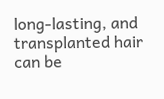long-lasting, and transplanted hair can be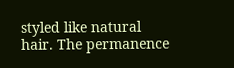styled like natural hair. The permanence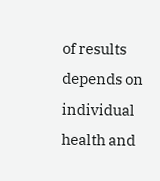of results depends on individual health and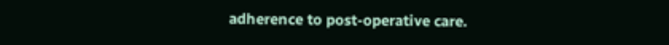adherence to post-operative care.